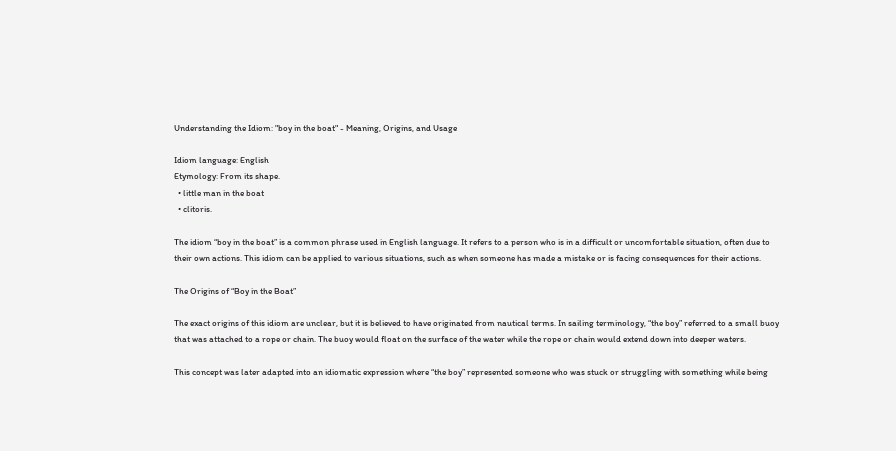Understanding the Idiom: "boy in the boat" - Meaning, Origins, and Usage

Idiom language: English
Etymology: From its shape.
  • little man in the boat
  • clitoris.

The idiom “boy in the boat” is a common phrase used in English language. It refers to a person who is in a difficult or uncomfortable situation, often due to their own actions. This idiom can be applied to various situations, such as when someone has made a mistake or is facing consequences for their actions.

The Origins of “Boy in the Boat”

The exact origins of this idiom are unclear, but it is believed to have originated from nautical terms. In sailing terminology, “the boy” referred to a small buoy that was attached to a rope or chain. The buoy would float on the surface of the water while the rope or chain would extend down into deeper waters.

This concept was later adapted into an idiomatic expression where “the boy” represented someone who was stuck or struggling with something while being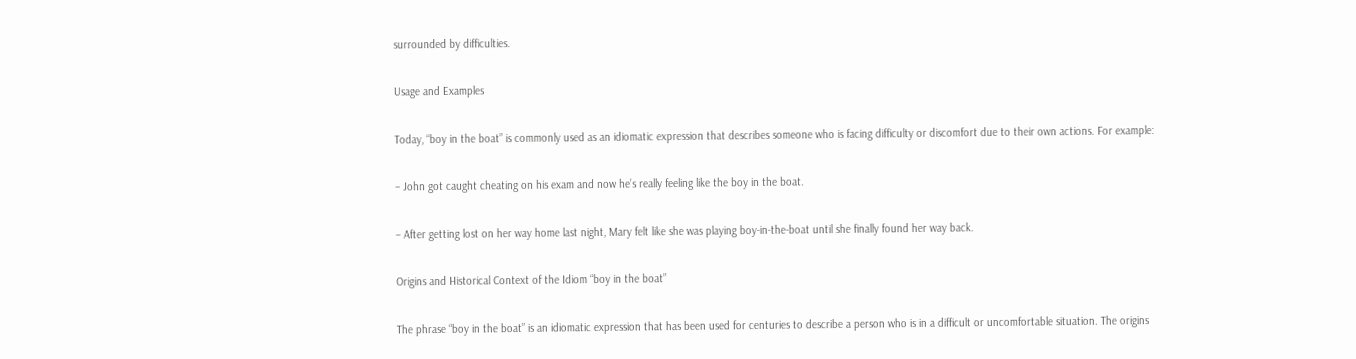surrounded by difficulties.

Usage and Examples

Today, “boy in the boat” is commonly used as an idiomatic expression that describes someone who is facing difficulty or discomfort due to their own actions. For example:

– John got caught cheating on his exam and now he’s really feeling like the boy in the boat.

– After getting lost on her way home last night, Mary felt like she was playing boy-in-the-boat until she finally found her way back.

Origins and Historical Context of the Idiom “boy in the boat”

The phrase “boy in the boat” is an idiomatic expression that has been used for centuries to describe a person who is in a difficult or uncomfortable situation. The origins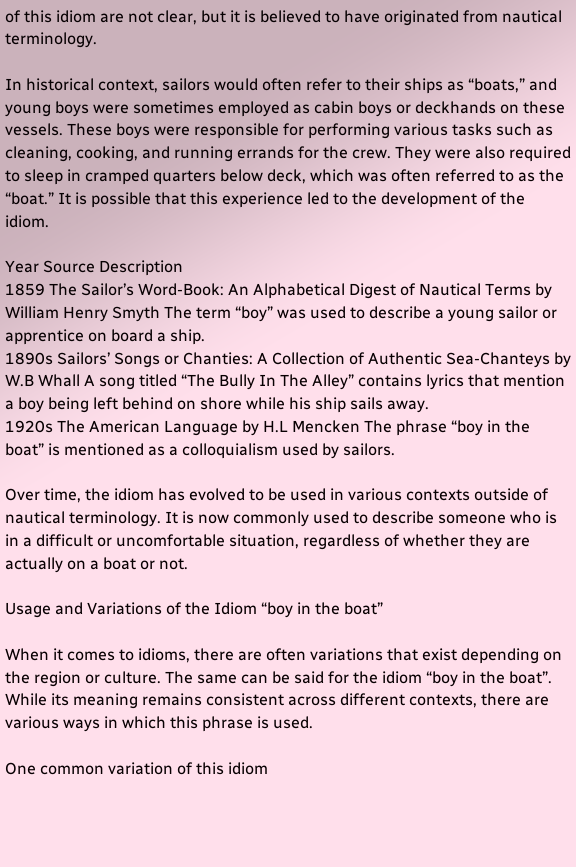of this idiom are not clear, but it is believed to have originated from nautical terminology.

In historical context, sailors would often refer to their ships as “boats,” and young boys were sometimes employed as cabin boys or deckhands on these vessels. These boys were responsible for performing various tasks such as cleaning, cooking, and running errands for the crew. They were also required to sleep in cramped quarters below deck, which was often referred to as the “boat.” It is possible that this experience led to the development of the idiom.

Year Source Description
1859 The Sailor’s Word-Book: An Alphabetical Digest of Nautical Terms by William Henry Smyth The term “boy” was used to describe a young sailor or apprentice on board a ship.
1890s Sailors’ Songs or Chanties: A Collection of Authentic Sea-Chanteys by W.B Whall A song titled “The Bully In The Alley” contains lyrics that mention a boy being left behind on shore while his ship sails away.
1920s The American Language by H.L Mencken The phrase “boy in the boat” is mentioned as a colloquialism used by sailors.

Over time, the idiom has evolved to be used in various contexts outside of nautical terminology. It is now commonly used to describe someone who is in a difficult or uncomfortable situation, regardless of whether they are actually on a boat or not.

Usage and Variations of the Idiom “boy in the boat”

When it comes to idioms, there are often variations that exist depending on the region or culture. The same can be said for the idiom “boy in the boat”. While its meaning remains consistent across different contexts, there are various ways in which this phrase is used.

One common variation of this idiom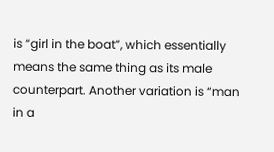is “girl in the boat”, which essentially means the same thing as its male counterpart. Another variation is “man in a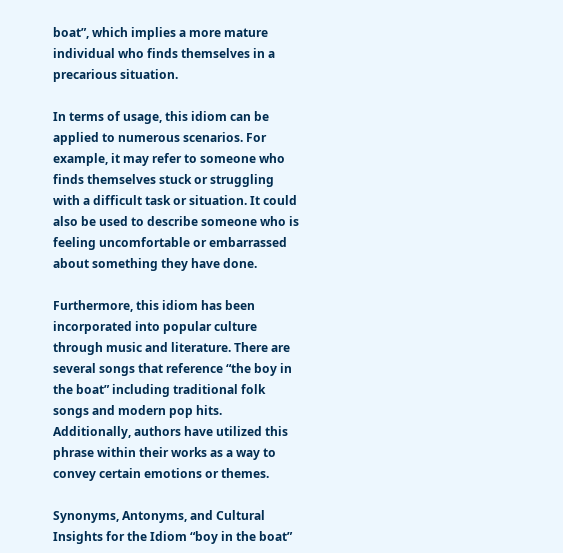boat”, which implies a more mature individual who finds themselves in a precarious situation.

In terms of usage, this idiom can be applied to numerous scenarios. For example, it may refer to someone who finds themselves stuck or struggling with a difficult task or situation. It could also be used to describe someone who is feeling uncomfortable or embarrassed about something they have done.

Furthermore, this idiom has been incorporated into popular culture through music and literature. There are several songs that reference “the boy in the boat” including traditional folk songs and modern pop hits. Additionally, authors have utilized this phrase within their works as a way to convey certain emotions or themes.

Synonyms, Antonyms, and Cultural Insights for the Idiom “boy in the boat”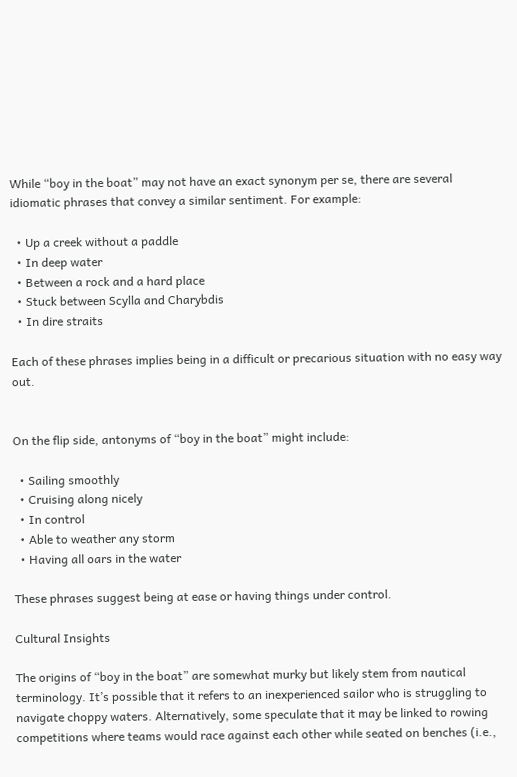While “boy in the boat” may not have an exact synonym per se, there are several idiomatic phrases that convey a similar sentiment. For example:

  • Up a creek without a paddle
  • In deep water
  • Between a rock and a hard place
  • Stuck between Scylla and Charybdis
  • In dire straits

Each of these phrases implies being in a difficult or precarious situation with no easy way out.


On the flip side, antonyms of “boy in the boat” might include:

  • Sailing smoothly
  • Cruising along nicely
  • In control
  • Able to weather any storm
  • Having all oars in the water

These phrases suggest being at ease or having things under control.

Cultural Insights

The origins of “boy in the boat” are somewhat murky but likely stem from nautical terminology. It’s possible that it refers to an inexperienced sailor who is struggling to navigate choppy waters. Alternatively, some speculate that it may be linked to rowing competitions where teams would race against each other while seated on benches (i.e.,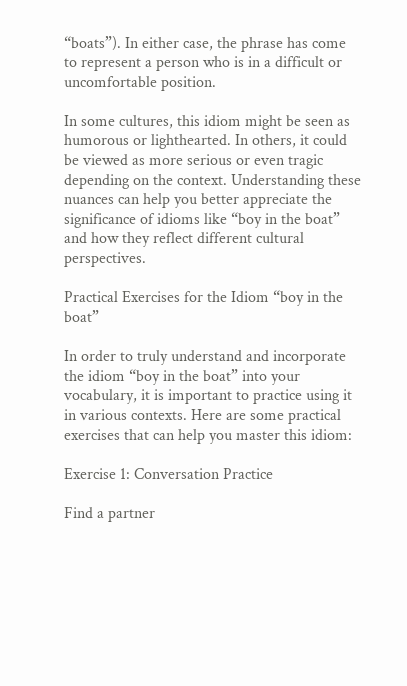“boats”). In either case, the phrase has come to represent a person who is in a difficult or uncomfortable position.

In some cultures, this idiom might be seen as humorous or lighthearted. In others, it could be viewed as more serious or even tragic depending on the context. Understanding these nuances can help you better appreciate the significance of idioms like “boy in the boat” and how they reflect different cultural perspectives.

Practical Exercises for the Idiom “boy in the boat”

In order to truly understand and incorporate the idiom “boy in the boat” into your vocabulary, it is important to practice using it in various contexts. Here are some practical exercises that can help you master this idiom:

Exercise 1: Conversation Practice

Find a partner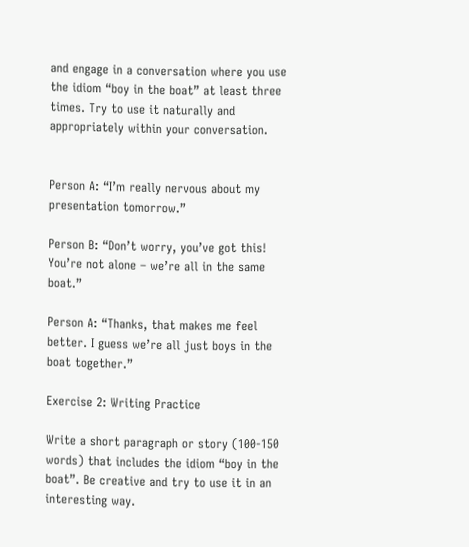and engage in a conversation where you use the idiom “boy in the boat” at least three times. Try to use it naturally and appropriately within your conversation.


Person A: “I’m really nervous about my presentation tomorrow.”

Person B: “Don’t worry, you’ve got this! You’re not alone – we’re all in the same boat.”

Person A: “Thanks, that makes me feel better. I guess we’re all just boys in the boat together.”

Exercise 2: Writing Practice

Write a short paragraph or story (100-150 words) that includes the idiom “boy in the boat”. Be creative and try to use it in an interesting way.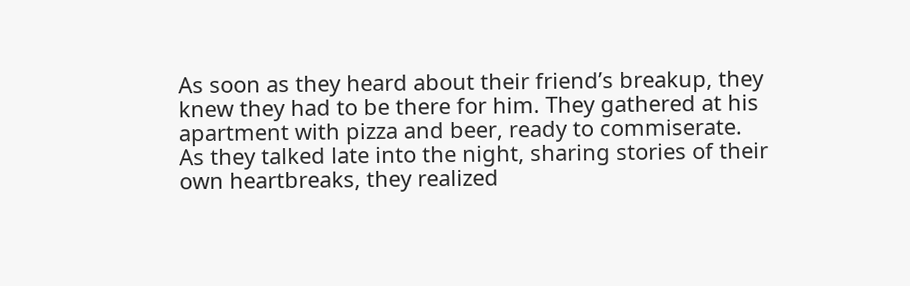As soon as they heard about their friend’s breakup, they knew they had to be there for him. They gathered at his apartment with pizza and beer, ready to commiserate. As they talked late into the night, sharing stories of their own heartbreaks, they realized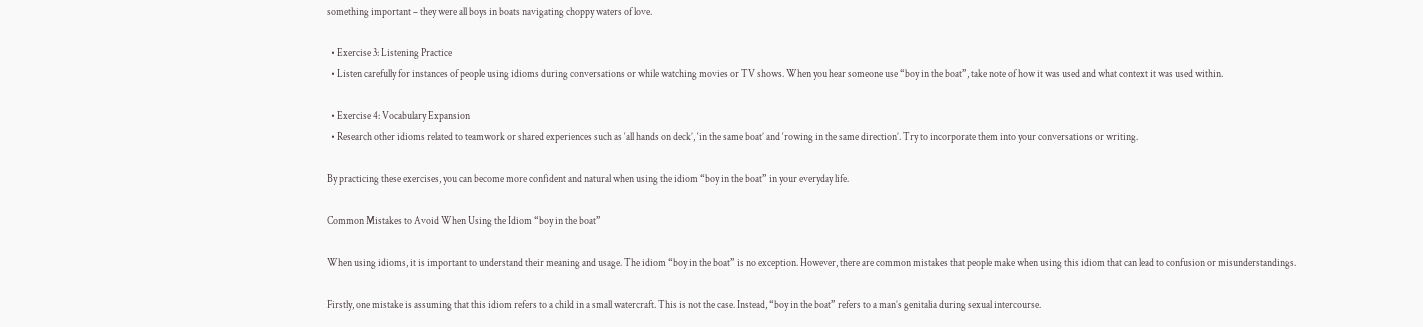something important – they were all boys in boats navigating choppy waters of love.

  • Exercise 3: Listening Practice
  • Listen carefully for instances of people using idioms during conversations or while watching movies or TV shows. When you hear someone use “boy in the boat”, take note of how it was used and what context it was used within.

  • Exercise 4: Vocabulary Expansion
  • Research other idioms related to teamwork or shared experiences such as ‘all hands on deck’, ‘in the same boat’ and ‘rowing in the same direction’. Try to incorporate them into your conversations or writing.

By practicing these exercises, you can become more confident and natural when using the idiom “boy in the boat” in your everyday life.

Common Mistakes to Avoid When Using the Idiom “boy in the boat”

When using idioms, it is important to understand their meaning and usage. The idiom “boy in the boat” is no exception. However, there are common mistakes that people make when using this idiom that can lead to confusion or misunderstandings.

Firstly, one mistake is assuming that this idiom refers to a child in a small watercraft. This is not the case. Instead, “boy in the boat” refers to a man’s genitalia during sexual intercourse.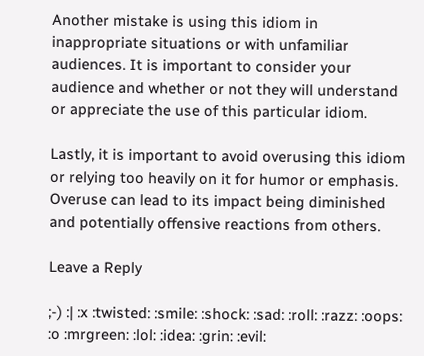Another mistake is using this idiom in inappropriate situations or with unfamiliar audiences. It is important to consider your audience and whether or not they will understand or appreciate the use of this particular idiom.

Lastly, it is important to avoid overusing this idiom or relying too heavily on it for humor or emphasis. Overuse can lead to its impact being diminished and potentially offensive reactions from others.

Leave a Reply

;-) :| :x :twisted: :smile: :shock: :sad: :roll: :razz: :oops: :o :mrgreen: :lol: :idea: :grin: :evil: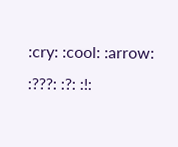:cry: :cool: :arrow: :???: :?: :!: